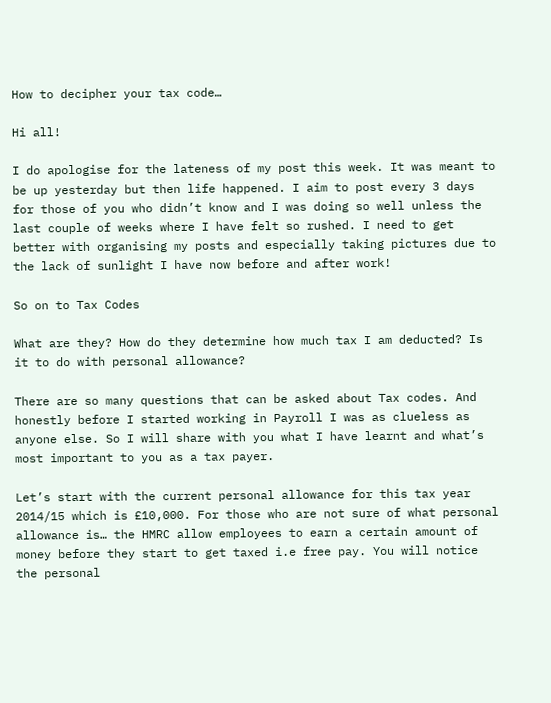How to decipher your tax code…

Hi all!

I do apologise for the lateness of my post this week. It was meant to be up yesterday but then life happened. I aim to post every 3 days for those of you who didn’t know and I was doing so well unless the last couple of weeks where I have felt so rushed. I need to get better with organising my posts and especially taking pictures due to the lack of sunlight I have now before and after work!

So on to Tax Codes

What are they? How do they determine how much tax I am deducted? Is it to do with personal allowance?

There are so many questions that can be asked about Tax codes. And honestly before I started working in Payroll I was as clueless as anyone else. So I will share with you what I have learnt and what’s most important to you as a tax payer.

Let’s start with the current personal allowance for this tax year 2014/15 which is £10,000. For those who are not sure of what personal allowance is… the HMRC allow employees to earn a certain amount of money before they start to get taxed i.e free pay. You will notice the personal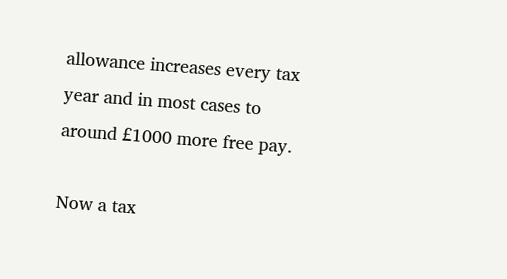allowance increases every tax year and in most cases to around £1000 more free pay.

Now a tax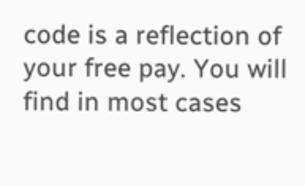code is a reflection of your free pay. You will find in most cases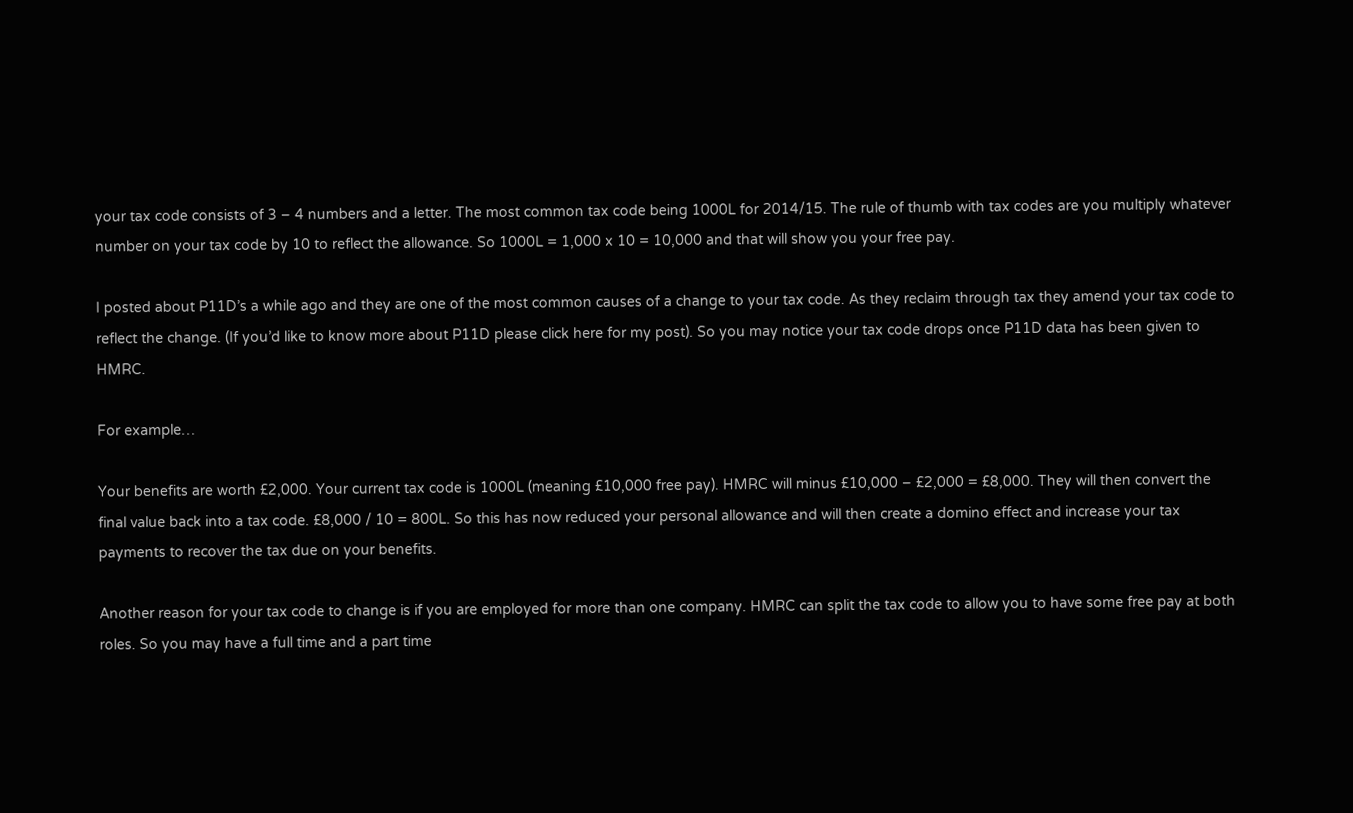your tax code consists of 3 – 4 numbers and a letter. The most common tax code being 1000L for 2014/15. The rule of thumb with tax codes are you multiply whatever number on your tax code by 10 to reflect the allowance. So 1000L = 1,000 x 10 = 10,000 and that will show you your free pay.

I posted about P11D’s a while ago and they are one of the most common causes of a change to your tax code. As they reclaim through tax they amend your tax code to reflect the change. (If you’d like to know more about P11D please click here for my post). So you may notice your tax code drops once P11D data has been given to HMRC.

For example…

Your benefits are worth £2,000. Your current tax code is 1000L (meaning £10,000 free pay). HMRC will minus £10,000 – £2,000 = £8,000. They will then convert the final value back into a tax code. £8,000 / 10 = 800L. So this has now reduced your personal allowance and will then create a domino effect and increase your tax payments to recover the tax due on your benefits.

Another reason for your tax code to change is if you are employed for more than one company. HMRC can split the tax code to allow you to have some free pay at both roles. So you may have a full time and a part time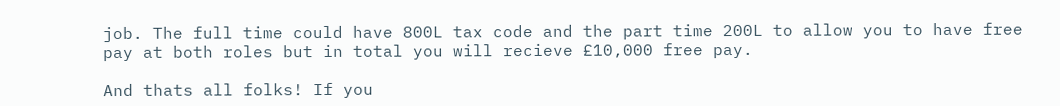job. The full time could have 800L tax code and the part time 200L to allow you to have free pay at both roles but in total you will recieve £10,000 free pay.

And thats all folks! If you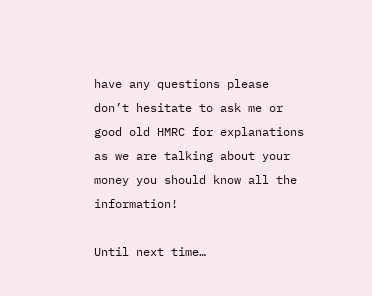have any questions please don’t hesitate to ask me or good old HMRC for explanations as we are talking about your money you should know all the information!

Until next time…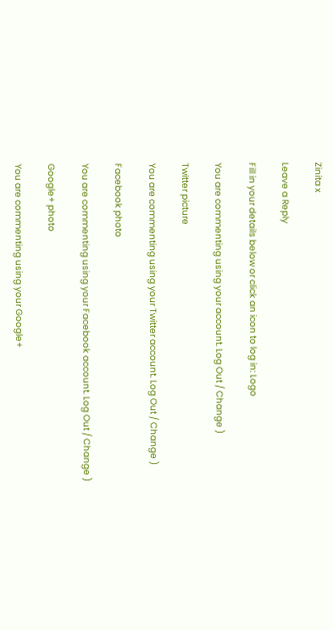Zinita x

Leave a Reply

Fill in your details below or click an icon to log in: Logo

You are commenting using your account. Log Out / Change )

Twitter picture

You are commenting using your Twitter account. Log Out / Change )

Facebook photo

You are commenting using your Facebook account. Log Out / Change )

Google+ photo

You are commenting using your Google+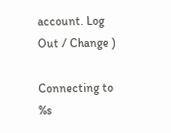account. Log Out / Change )

Connecting to %s